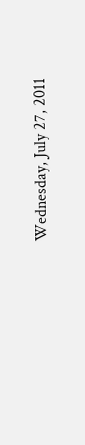Wednesday, July 27, 2011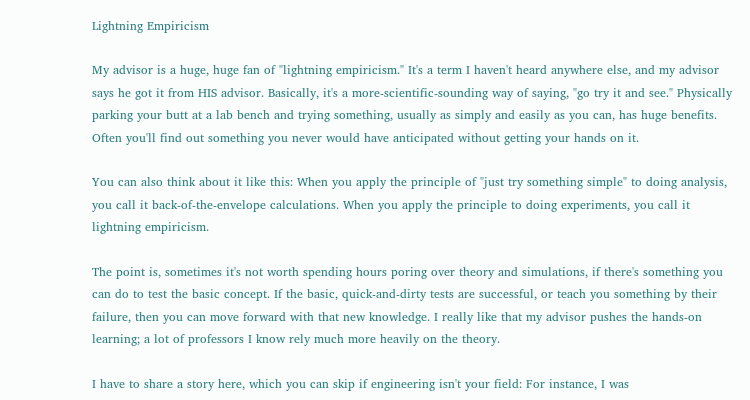Lightning Empiricism

My advisor is a huge, huge fan of "lightning empiricism." It's a term I haven't heard anywhere else, and my advisor says he got it from HIS advisor. Basically, it's a more-scientific-sounding way of saying, "go try it and see." Physically parking your butt at a lab bench and trying something, usually as simply and easily as you can, has huge benefits. Often you'll find out something you never would have anticipated without getting your hands on it.

You can also think about it like this: When you apply the principle of "just try something simple" to doing analysis, you call it back-of-the-envelope calculations. When you apply the principle to doing experiments, you call it lightning empiricism.

The point is, sometimes it's not worth spending hours poring over theory and simulations, if there's something you can do to test the basic concept. If the basic, quick-and-dirty tests are successful, or teach you something by their failure, then you can move forward with that new knowledge. I really like that my advisor pushes the hands-on learning; a lot of professors I know rely much more heavily on the theory.

I have to share a story here, which you can skip if engineering isn't your field: For instance, I was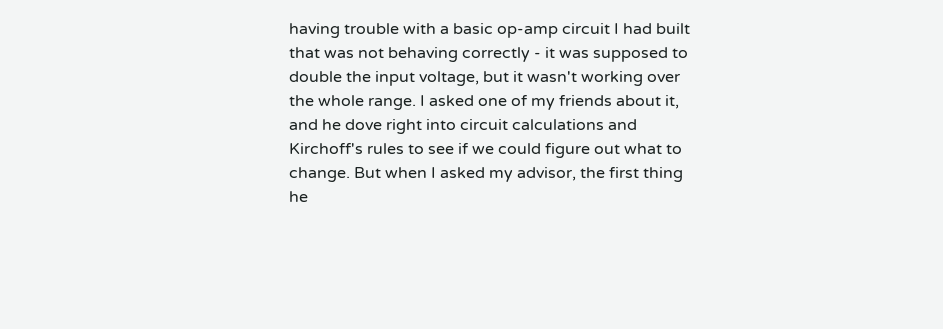having trouble with a basic op-amp circuit I had built that was not behaving correctly - it was supposed to double the input voltage, but it wasn't working over the whole range. I asked one of my friends about it, and he dove right into circuit calculations and Kirchoff's rules to see if we could figure out what to change. But when I asked my advisor, the first thing he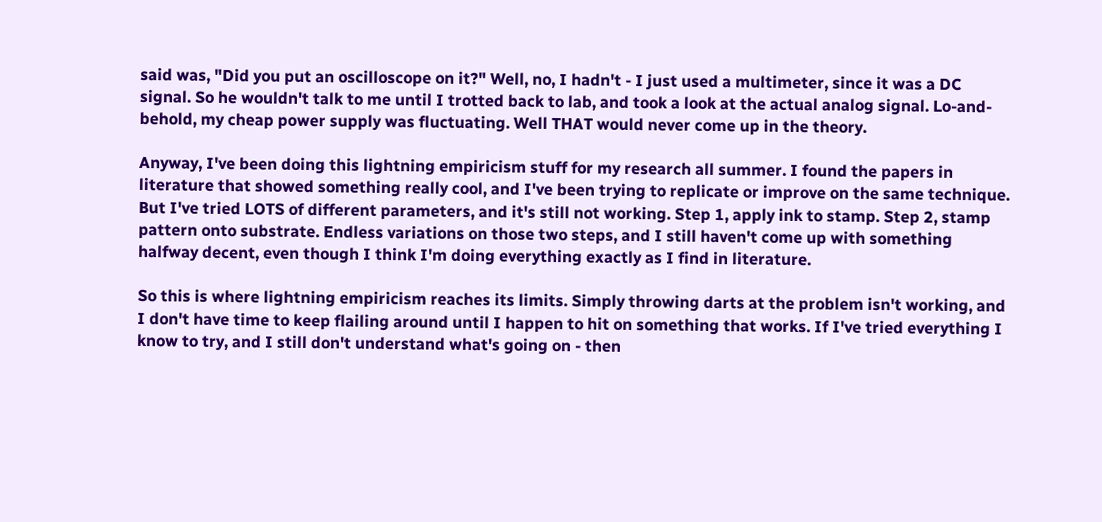said was, "Did you put an oscilloscope on it?" Well, no, I hadn't - I just used a multimeter, since it was a DC signal. So he wouldn't talk to me until I trotted back to lab, and took a look at the actual analog signal. Lo-and-behold, my cheap power supply was fluctuating. Well THAT would never come up in the theory.

Anyway, I've been doing this lightning empiricism stuff for my research all summer. I found the papers in literature that showed something really cool, and I've been trying to replicate or improve on the same technique. But I've tried LOTS of different parameters, and it's still not working. Step 1, apply ink to stamp. Step 2, stamp pattern onto substrate. Endless variations on those two steps, and I still haven't come up with something halfway decent, even though I think I'm doing everything exactly as I find in literature.

So this is where lightning empiricism reaches its limits. Simply throwing darts at the problem isn't working, and I don't have time to keep flailing around until I happen to hit on something that works. If I've tried everything I know to try, and I still don't understand what's going on - then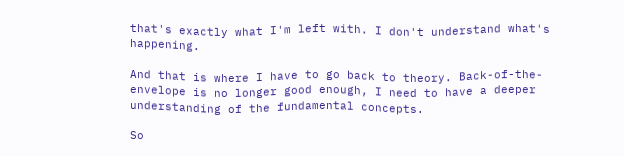that's exactly what I'm left with. I don't understand what's happening.

And that is where I have to go back to theory. Back-of-the-envelope is no longer good enough, I need to have a deeper understanding of the fundamental concepts.

So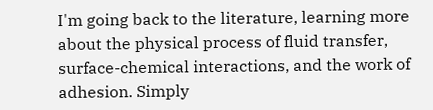I'm going back to the literature, learning more about the physical process of fluid transfer, surface-chemical interactions, and the work of adhesion. Simply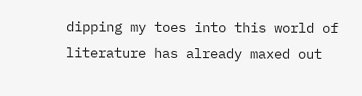dipping my toes into this world of literature has already maxed out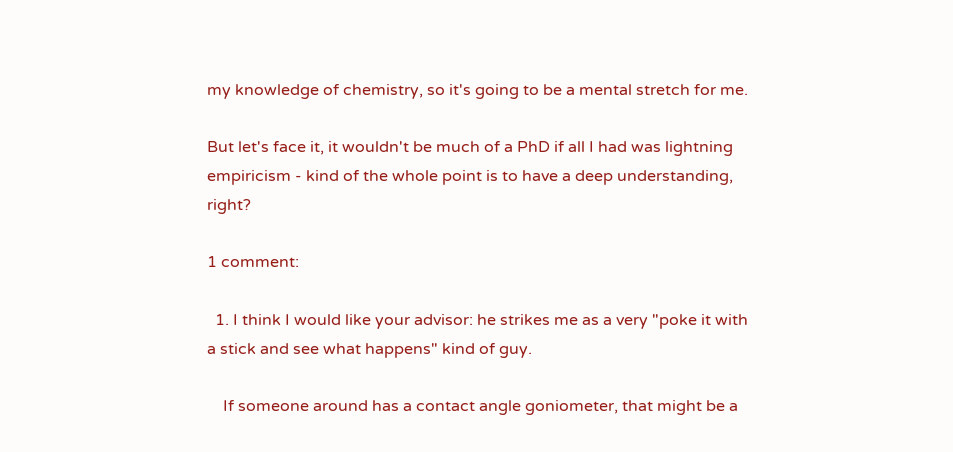my knowledge of chemistry, so it's going to be a mental stretch for me.

But let's face it, it wouldn't be much of a PhD if all I had was lightning empiricism - kind of the whole point is to have a deep understanding, right?

1 comment:

  1. I think I would like your advisor: he strikes me as a very "poke it with a stick and see what happens" kind of guy.

    If someone around has a contact angle goniometer, that might be a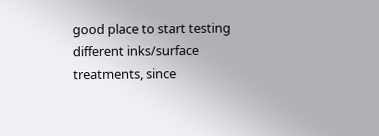good place to start testing different inks/surface treatments, since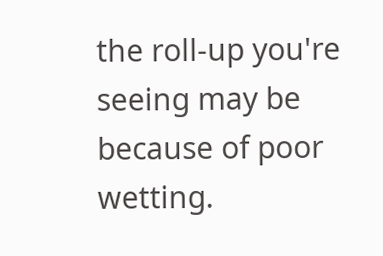the roll-up you're seeing may be because of poor wetting.